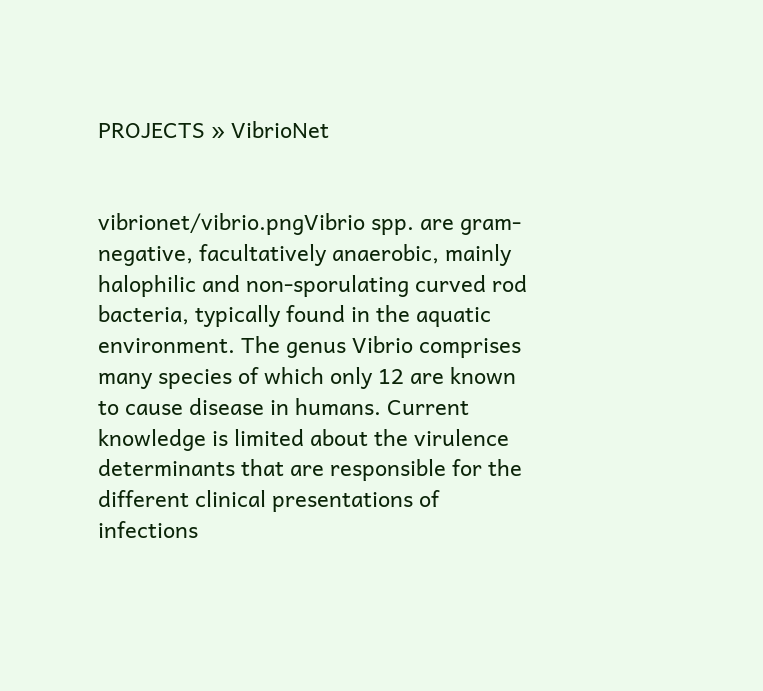PROJECTS » VibrioNet


vibrionet/vibrio.pngVibrio spp. are gram-negative, facultatively anaerobic, mainly halophilic and non-sporulating curved rod bacteria, typically found in the aquatic environment. The genus Vibrio comprises many species of which only 12 are known to cause disease in humans. Current knowledge is limited about the virulence determinants that are responsible for the different clinical presentations of infections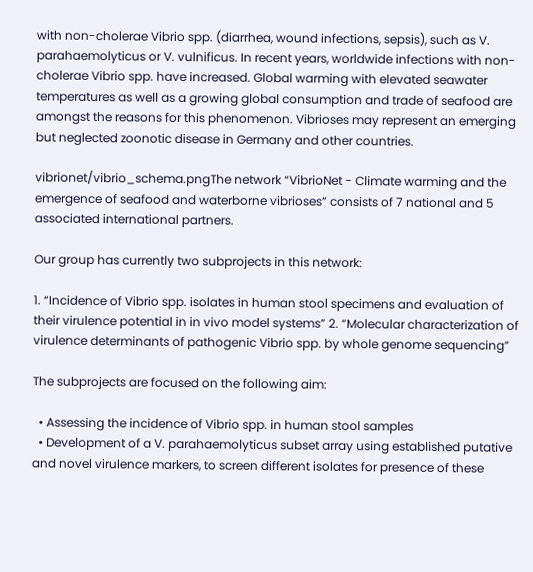with non-cholerae Vibrio spp. (diarrhea, wound infections, sepsis), such as V. parahaemolyticus or V. vulnificus. In recent years, worldwide infections with non-cholerae Vibrio spp. have increased. Global warming with elevated seawater temperatures as well as a growing global consumption and trade of seafood are amongst the reasons for this phenomenon. Vibrioses may represent an emerging but neglected zoonotic disease in Germany and other countries.

vibrionet/vibrio_schema.pngThe network “VibrioNet - Climate warming and the emergence of seafood and waterborne vibrioses” consists of 7 national and 5 associated international partners.

Our group has currently two subprojects in this network:

1. “Incidence of Vibrio spp. isolates in human stool specimens and evaluation of their virulence potential in in vivo model systems” 2. “Molecular characterization of virulence determinants of pathogenic Vibrio spp. by whole genome sequencing”

The subprojects are focused on the following aim:

  • Assessing the incidence of Vibrio spp. in human stool samples
  • Development of a V. parahaemolyticus subset array using established putative and novel virulence markers, to screen different isolates for presence of these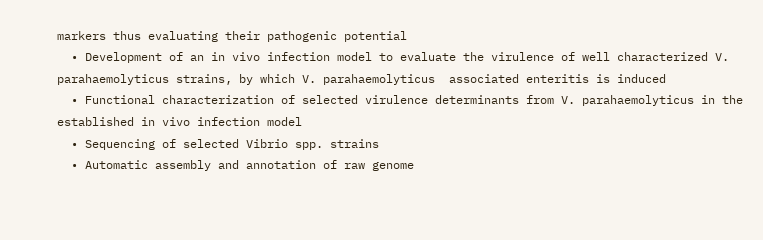markers thus evaluating their pathogenic potential
  • Development of an in vivo infection model to evaluate the virulence of well characterized V. parahaemolyticus strains, by which V. parahaemolyticus  associated enteritis is induced
  • Functional characterization of selected virulence determinants from V. parahaemolyticus in the established in vivo infection model
  • Sequencing of selected Vibrio spp. strains
  • Automatic assembly and annotation of raw genome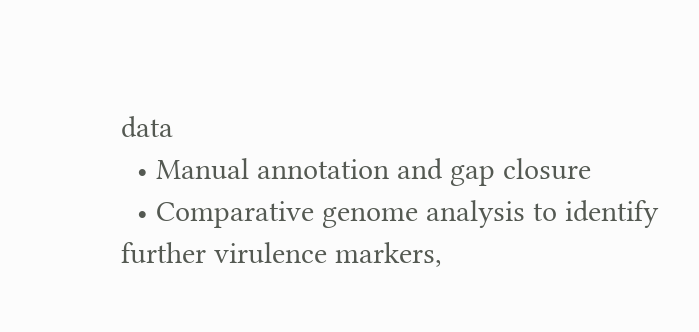data
  • Manual annotation and gap closure
  • Comparative genome analysis to identify further virulence markers,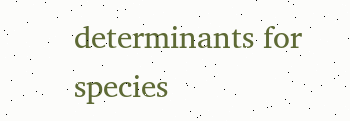determinants for species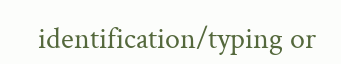identification/typing or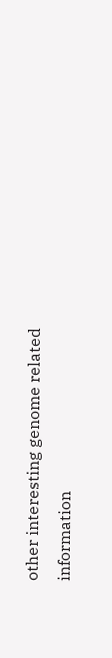other interesting genome related information